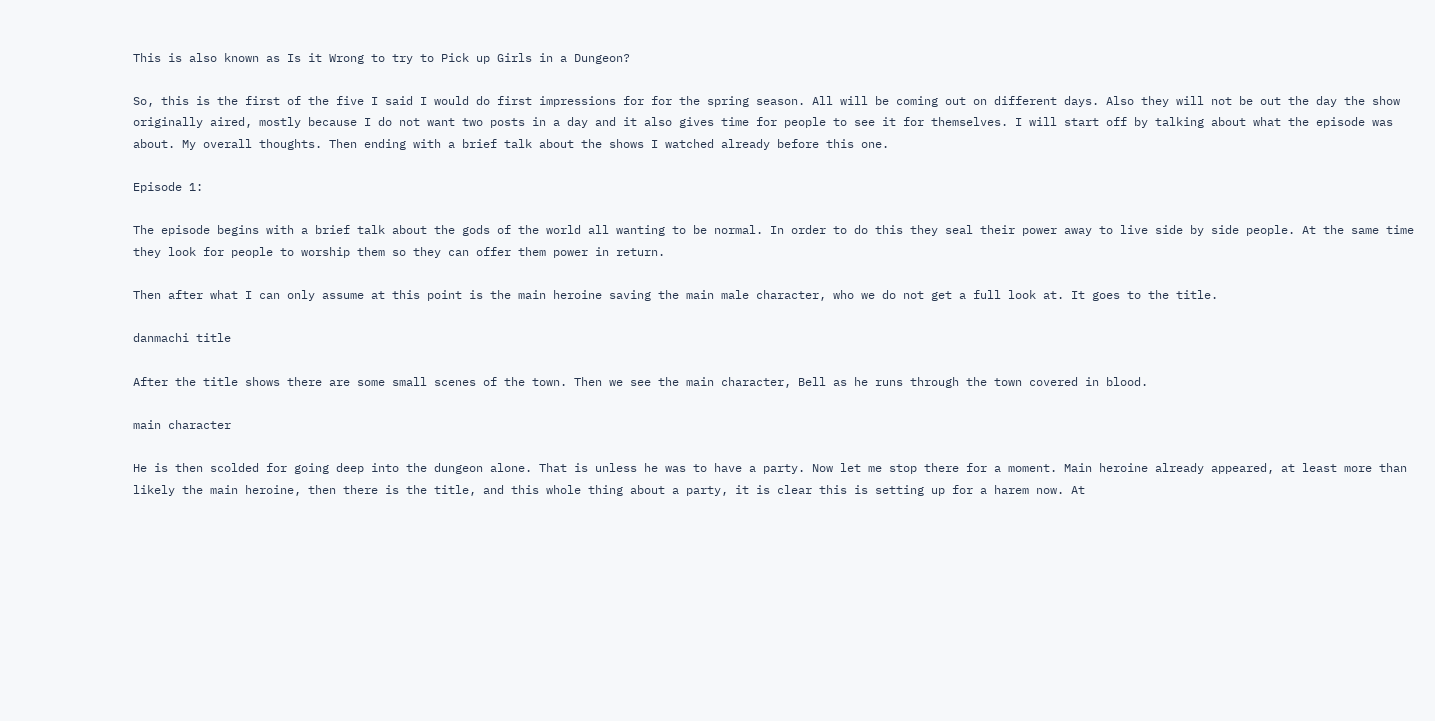This is also known as Is it Wrong to try to Pick up Girls in a Dungeon?

So, this is the first of the five I said I would do first impressions for for the spring season. All will be coming out on different days. Also they will not be out the day the show originally aired, mostly because I do not want two posts in a day and it also gives time for people to see it for themselves. I will start off by talking about what the episode was about. My overall thoughts. Then ending with a brief talk about the shows I watched already before this one.

Episode 1:

The episode begins with a brief talk about the gods of the world all wanting to be normal. In order to do this they seal their power away to live side by side people. At the same time they look for people to worship them so they can offer them power in return.

Then after what I can only assume at this point is the main heroine saving the main male character, who we do not get a full look at. It goes to the title.

danmachi title

After the title shows there are some small scenes of the town. Then we see the main character, Bell as he runs through the town covered in blood.

main character

He is then scolded for going deep into the dungeon alone. That is unless he was to have a party. Now let me stop there for a moment. Main heroine already appeared, at least more than likely the main heroine, then there is the title, and this whole thing about a party, it is clear this is setting up for a harem now. At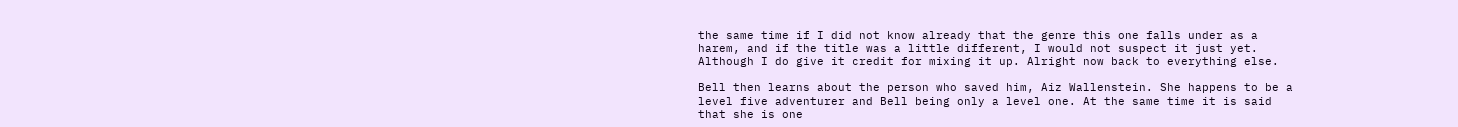the same time if I did not know already that the genre this one falls under as a harem, and if the title was a little different, I would not suspect it just yet. Although I do give it credit for mixing it up. Alright now back to everything else.

Bell then learns about the person who saved him, Aiz Wallenstein. She happens to be a level five adventurer and Bell being only a level one. At the same time it is said that she is one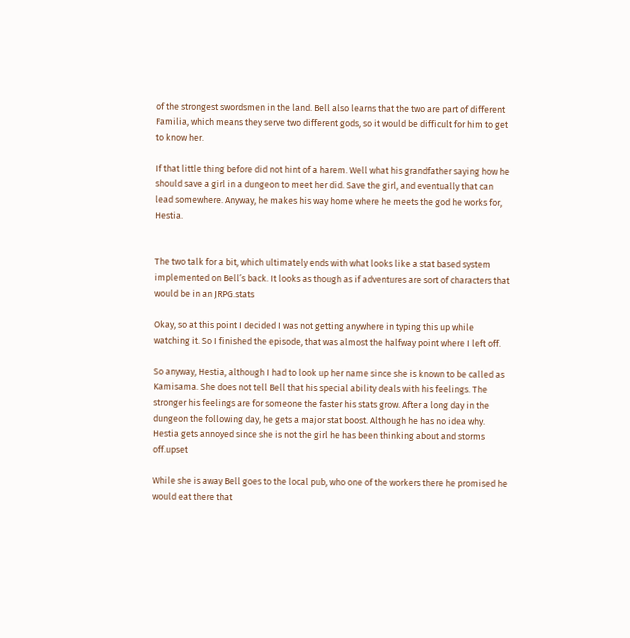of the strongest swordsmen in the land. Bell also learns that the two are part of different Familia, which means they serve two different gods, so it would be difficult for him to get to know her.

If that little thing before did not hint of a harem. Well what his grandfather saying how he should save a girl in a dungeon to meet her did. Save the girl, and eventually that can lead somewhere. Anyway, he makes his way home where he meets the god he works for, Hestia.


The two talk for a bit, which ultimately ends with what looks like a stat based system implemented on Bell’s back. It looks as though as if adventures are sort of characters that would be in an JRPG.stats

Okay, so at this point I decided I was not getting anywhere in typing this up while watching it. So I finished the episode, that was almost the halfway point where I left off.

So anyway, Hestia, although I had to look up her name since she is known to be called as Kamisama. She does not tell Bell that his special ability deals with his feelings. The stronger his feelings are for someone the faster his stats grow. After a long day in the dungeon the following day, he gets a major stat boost. Although he has no idea why. Hestia gets annoyed since she is not the girl he has been thinking about and storms off.upset

While she is away Bell goes to the local pub, who one of the workers there he promised he would eat there that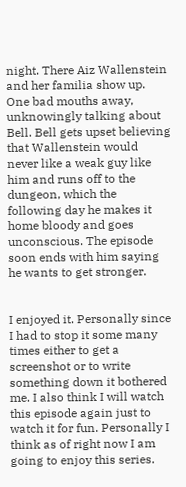night. There Aiz Wallenstein and her familia show up. One bad mouths away, unknowingly talking about Bell. Bell gets upset believing that Wallenstein would never like a weak guy like him and runs off to the dungeon, which the following day he makes it home bloody and goes unconscious. The episode soon ends with him saying he wants to get stronger.


I enjoyed it. Personally since I had to stop it some many times either to get a screenshot or to write something down it bothered me. I also think I will watch this episode again just to watch it for fun. Personally I think as of right now I am going to enjoy this series.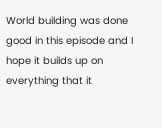World building was done good in this episode and I hope it builds up on everything that it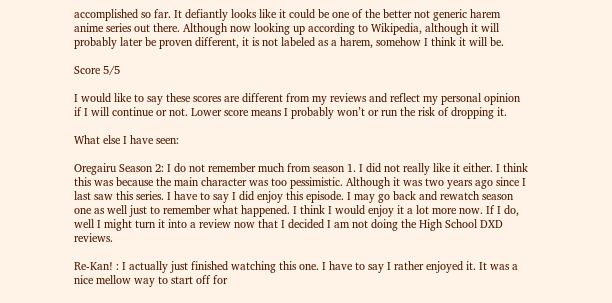accomplished so far. It defiantly looks like it could be one of the better not generic harem anime series out there. Although now looking up according to Wikipedia, although it will probably later be proven different, it is not labeled as a harem, somehow I think it will be.

Score 5/5

I would like to say these scores are different from my reviews and reflect my personal opinion if I will continue or not. Lower score means I probably won’t or run the risk of dropping it.

What else I have seen:

Oregairu Season 2: I do not remember much from season 1. I did not really like it either. I think this was because the main character was too pessimistic. Although it was two years ago since I last saw this series. I have to say I did enjoy this episode. I may go back and rewatch season one as well just to remember what happened. I think I would enjoy it a lot more now. If I do, well I might turn it into a review now that I decided I am not doing the High School DXD reviews.

Re-Kan! : I actually just finished watching this one. I have to say I rather enjoyed it. It was a nice mellow way to start off for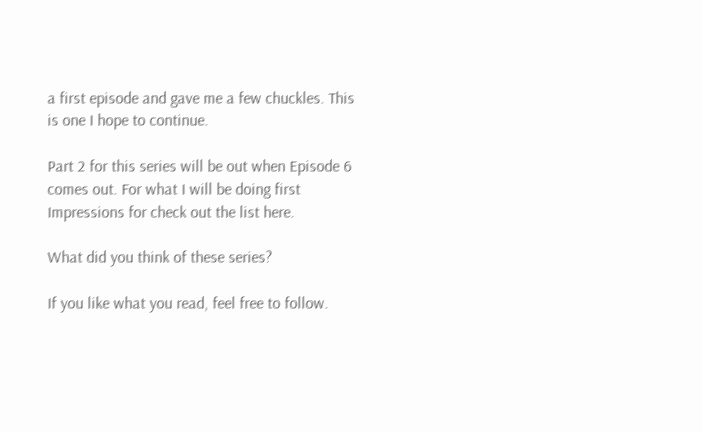a first episode and gave me a few chuckles. This is one I hope to continue.

Part 2 for this series will be out when Episode 6 comes out. For what I will be doing first Impressions for check out the list here.

What did you think of these series?

If you like what you read, feel free to follow.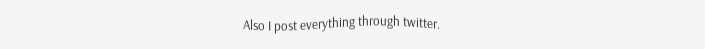Also I post everything through twitter.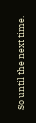So until the next time.